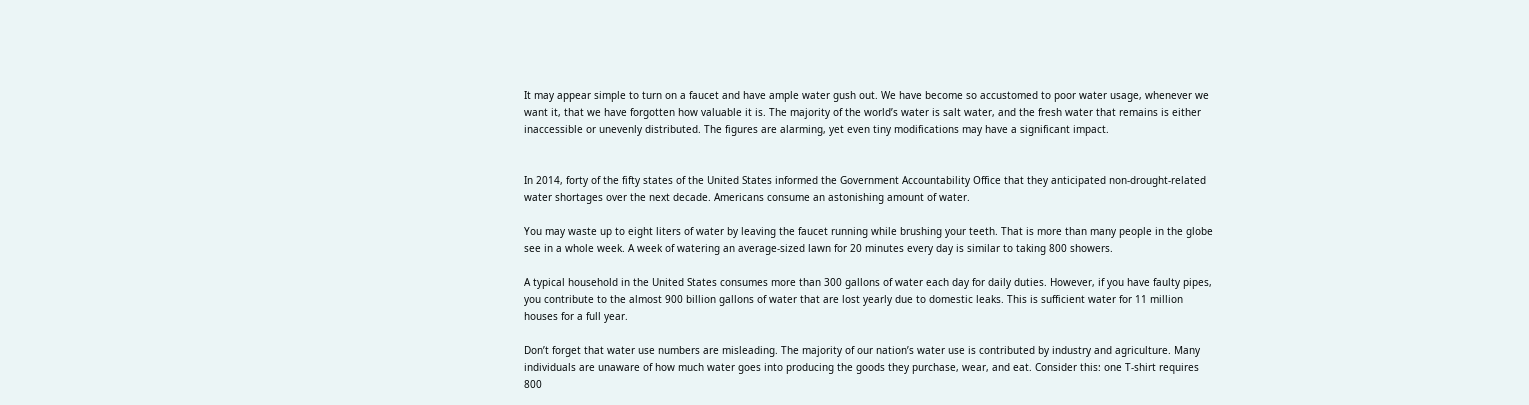It may appear simple to turn on a faucet and have ample water gush out. We have become so accustomed to poor water usage, whenever we want it, that we have forgotten how valuable it is. The majority of the world’s water is salt water, and the fresh water that remains is either inaccessible or unevenly distributed. The figures are alarming, yet even tiny modifications may have a significant impact.


In 2014, forty of the fifty states of the United States informed the Government Accountability Office that they anticipated non-drought-related water shortages over the next decade. Americans consume an astonishing amount of water.

You may waste up to eight liters of water by leaving the faucet running while brushing your teeth. That is more than many people in the globe see in a whole week. A week of watering an average-sized lawn for 20 minutes every day is similar to taking 800 showers.

A typical household in the United States consumes more than 300 gallons of water each day for daily duties. However, if you have faulty pipes, you contribute to the almost 900 billion gallons of water that are lost yearly due to domestic leaks. This is sufficient water for 11 million houses for a full year.

Don’t forget that water use numbers are misleading. The majority of our nation’s water use is contributed by industry and agriculture. Many individuals are unaware of how much water goes into producing the goods they purchase, wear, and eat. Consider this: one T-shirt requires 800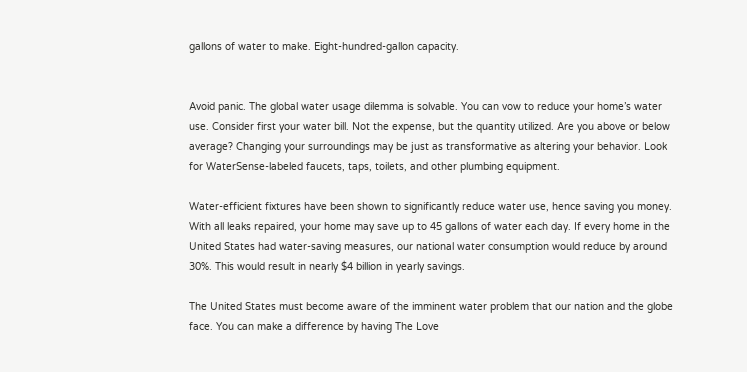gallons of water to make. Eight-hundred-gallon capacity.


Avoid panic. The global water usage dilemma is solvable. You can vow to reduce your home’s water use. Consider first your water bill. Not the expense, but the quantity utilized. Are you above or below average? Changing your surroundings may be just as transformative as altering your behavior. Look for WaterSense-labeled faucets, taps, toilets, and other plumbing equipment.

Water-efficient fixtures have been shown to significantly reduce water use, hence saving you money. With all leaks repaired, your home may save up to 45 gallons of water each day. If every home in the United States had water-saving measures, our national water consumption would reduce by around 30%. This would result in nearly $4 billion in yearly savings.

The United States must become aware of the imminent water problem that our nation and the globe face. You can make a difference by having The Love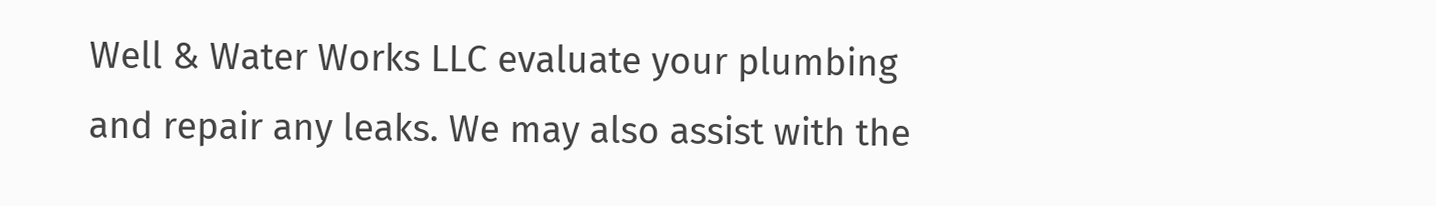Well & Water Works LLC evaluate your plumbing and repair any leaks. We may also assist with the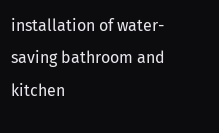installation of water-saving bathroom and kitchen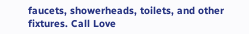faucets, showerheads, toilets, and other fixtures. Call Love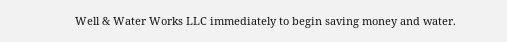Well & Water Works LLC immediately to begin saving money and water.